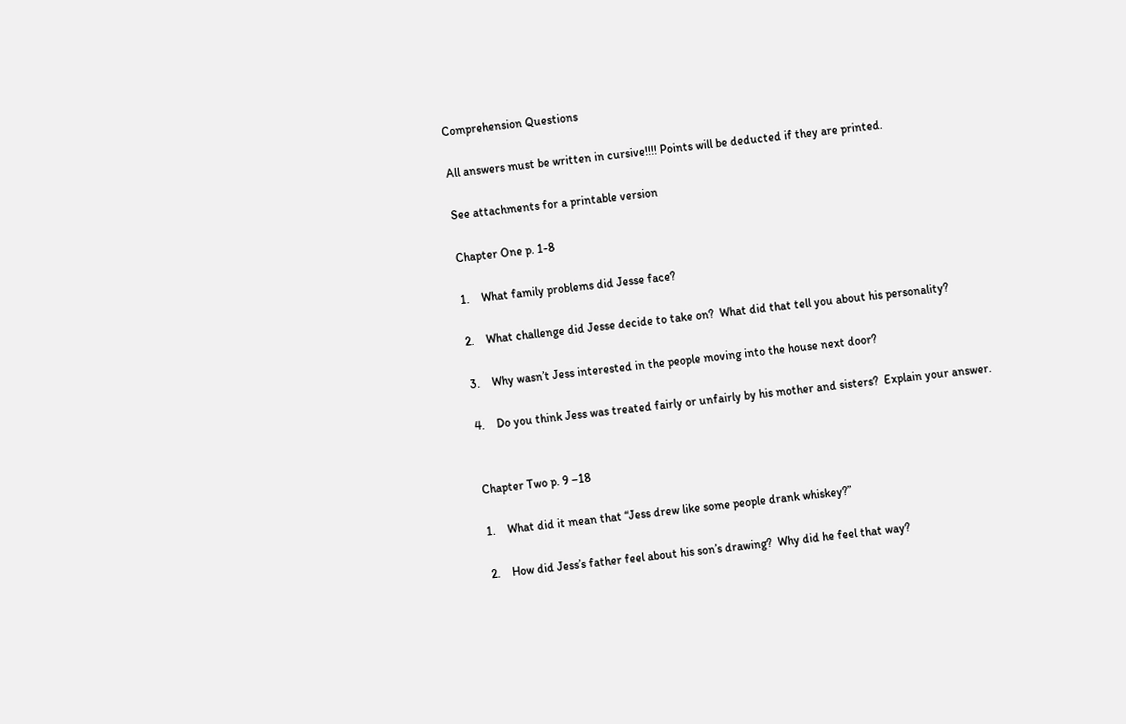Comprehension Questions

All answers must be written in cursive!!!! Points will be deducted if they are printed.

See attachments for a printable version

Chapter One p. 1-8

1.    What family problems did Jesse face?

2.    What challenge did Jesse decide to take on?  What did that tell you about his personality?

3.    Why wasn’t Jess interested in the people moving into the house next door?

4.    Do you think Jess was treated fairly or unfairly by his mother and sisters?  Explain your answer.


Chapter Two p. 9 –18

1.    What did it mean that “Jess drew like some people drank whiskey?”

2.    How did Jess’s father feel about his son’s drawing?  Why did he feel that way?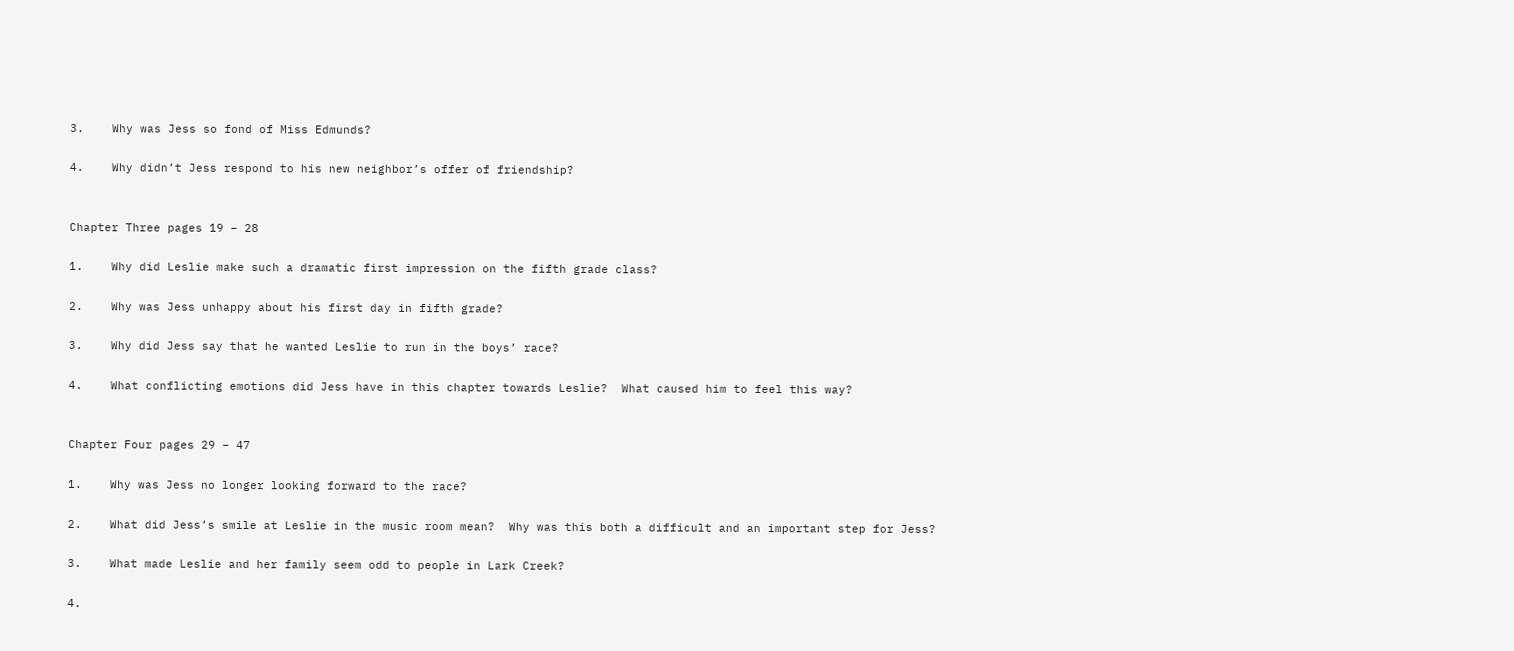3.    Why was Jess so fond of Miss Edmunds?

4.    Why didn’t Jess respond to his new neighbor’s offer of friendship?


Chapter Three pages 19 – 28

1.    Why did Leslie make such a dramatic first impression on the fifth grade class?

2.    Why was Jess unhappy about his first day in fifth grade?

3.    Why did Jess say that he wanted Leslie to run in the boys’ race?

4.    What conflicting emotions did Jess have in this chapter towards Leslie?  What caused him to feel this way?


Chapter Four pages 29 – 47

1.    Why was Jess no longer looking forward to the race?

2.    What did Jess’s smile at Leslie in the music room mean?  Why was this both a difficult and an important step for Jess?

3.    What made Leslie and her family seem odd to people in Lark Creek?

4.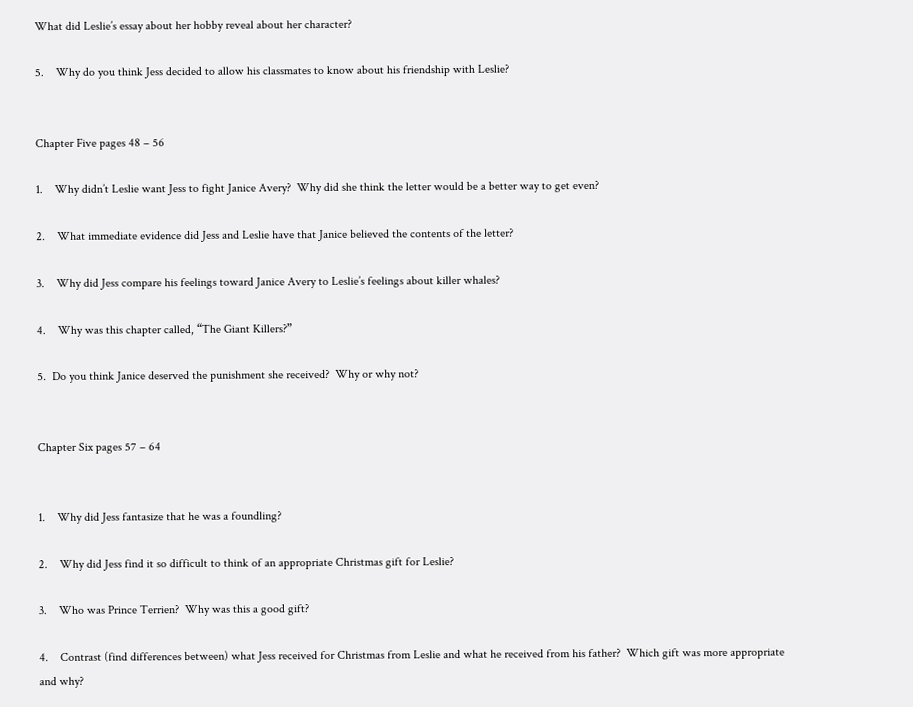What did Leslie’s essay about her hobby reveal about her character?

5.    Why do you think Jess decided to allow his classmates to know about his friendship with Leslie?


Chapter Five pages 48 – 56

1.    Why didn’t Leslie want Jess to fight Janice Avery?  Why did she think the letter would be a better way to get even?

2.    What immediate evidence did Jess and Leslie have that Janice believed the contents of the letter?

3.    Why did Jess compare his feelings toward Janice Avery to Leslie’s feelings about killer whales?

4.    Why was this chapter called, “The Giant Killers?”

5.  Do you think Janice deserved the punishment she received?  Why or why not?


Chapter Six pages 57 – 64


1.    Why did Jess fantasize that he was a foundling?

2.    Why did Jess find it so difficult to think of an appropriate Christmas gift for Leslie?

3.    Who was Prince Terrien?  Why was this a good gift?

4.    Contrast (find differences between) what Jess received for Christmas from Leslie and what he received from his father?  Which gift was more appropriate and why?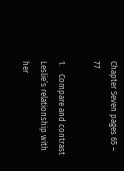Chapter Seven pages 65 – 77

1.    Compare and contrast Leslie’s relationship with her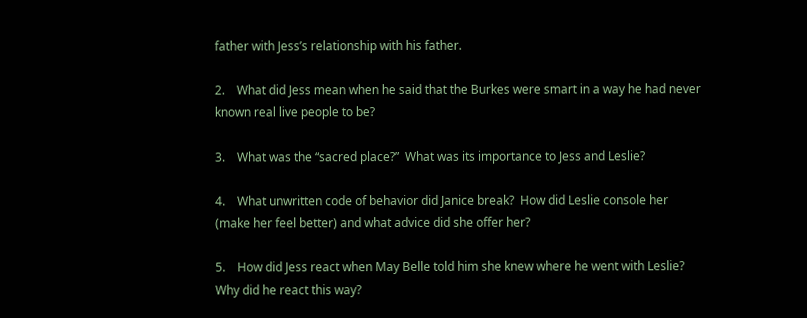father with Jess’s relationship with his father.

2.    What did Jess mean when he said that the Burkes were smart in a way he had never known real live people to be?

3.    What was the “sacred place?”  What was its importance to Jess and Leslie?

4.    What unwritten code of behavior did Janice break?  How did Leslie console her (make her feel better) and what advice did she offer her?

5.    How did Jess react when May Belle told him she knew where he went with Leslie?  Why did he react this way?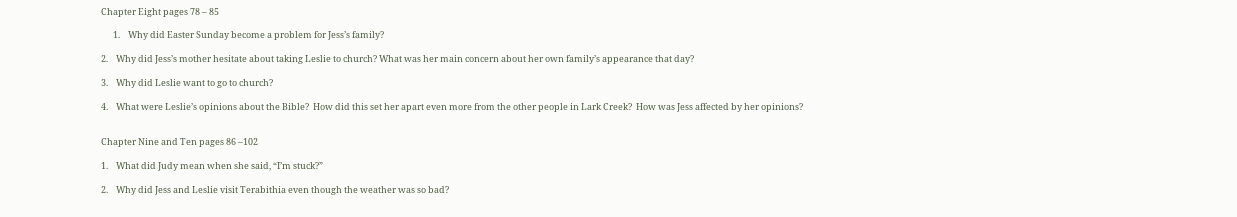Chapter Eight pages 78 – 85

      1.    Why did Easter Sunday become a problem for Jess’s family?

2.    Why did Jess’s mother hesitate about taking Leslie to church? What was her main concern about her own family’s appearance that day?

3.    Why did Leslie want to go to church?

4.    What were Leslie’s opinions about the Bible?  How did this set her apart even more from the other people in Lark Creek?  How was Jess affected by her opinions?


Chapter Nine and Ten pages 86 –102

1.    What did Judy mean when she said, “I’m stuck?”

2.    Why did Jess and Leslie visit Terabithia even though the weather was so bad?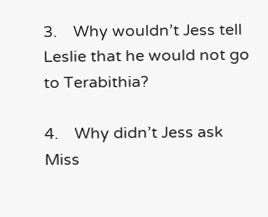3.    Why wouldn’t Jess tell Leslie that he would not go to Terabithia?

4.    Why didn’t Jess ask Miss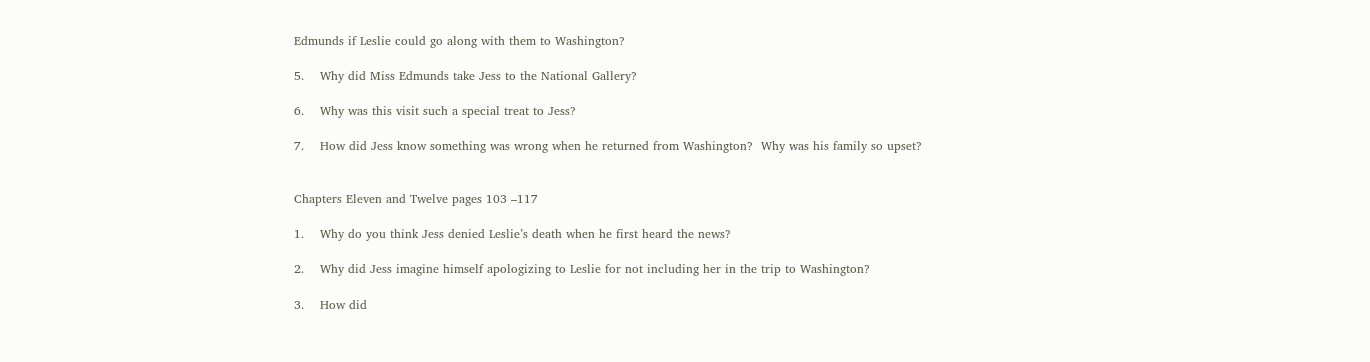Edmunds if Leslie could go along with them to Washington?

5.    Why did Miss Edmunds take Jess to the National Gallery?

6.    Why was this visit such a special treat to Jess?

7.    How did Jess know something was wrong when he returned from Washington?  Why was his family so upset?


Chapters Eleven and Twelve pages 103 –117

1.    Why do you think Jess denied Leslie’s death when he first heard the news?

2.    Why did Jess imagine himself apologizing to Leslie for not including her in the trip to Washington?

3.    How did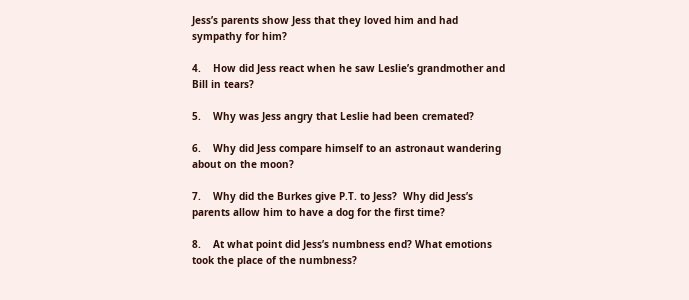Jess’s parents show Jess that they loved him and had sympathy for him?

4.    How did Jess react when he saw Leslie’s grandmother and Bill in tears?

5.    Why was Jess angry that Leslie had been cremated?

6.    Why did Jess compare himself to an astronaut wandering about on the moon?

7.    Why did the Burkes give P.T. to Jess?  Why did Jess’s parents allow him to have a dog for the first time?

8.    At what point did Jess’s numbness end? What emotions took the place of the numbness?